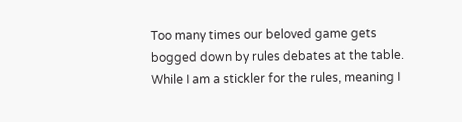Too many times our beloved game gets bogged down by rules debates at the table. While I am a stickler for the rules, meaning I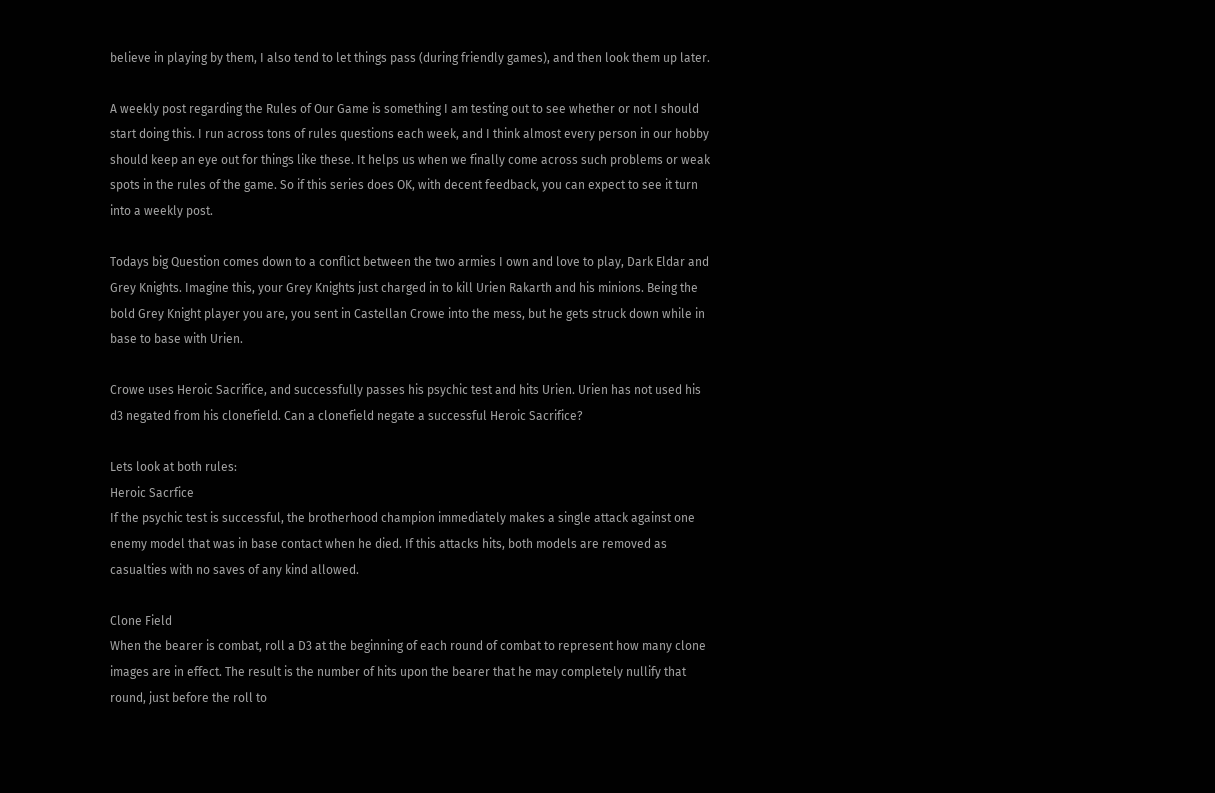believe in playing by them, I also tend to let things pass (during friendly games), and then look them up later.

A weekly post regarding the Rules of Our Game is something I am testing out to see whether or not I should start doing this. I run across tons of rules questions each week, and I think almost every person in our hobby should keep an eye out for things like these. It helps us when we finally come across such problems or weak spots in the rules of the game. So if this series does OK, with decent feedback, you can expect to see it turn into a weekly post.

Todays big Question comes down to a conflict between the two armies I own and love to play, Dark Eldar and Grey Knights. Imagine this, your Grey Knights just charged in to kill Urien Rakarth and his minions. Being the bold Grey Knight player you are, you sent in Castellan Crowe into the mess, but he gets struck down while in base to base with Urien.

Crowe uses Heroic Sacrifice, and successfully passes his psychic test and hits Urien. Urien has not used his d3 negated from his clonefield. Can a clonefield negate a successful Heroic Sacrifice?

Lets look at both rules:
Heroic Sacrfice
If the psychic test is successful, the brotherhood champion immediately makes a single attack against one enemy model that was in base contact when he died. If this attacks hits, both models are removed as casualties with no saves of any kind allowed.

Clone Field
When the bearer is combat, roll a D3 at the beginning of each round of combat to represent how many clone images are in effect. The result is the number of hits upon the bearer that he may completely nullify that round, just before the roll to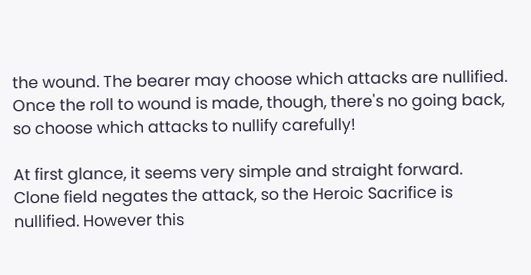the wound. The bearer may choose which attacks are nullified. Once the roll to wound is made, though, there's no going back, so choose which attacks to nullify carefully!

At first glance, it seems very simple and straight forward. Clone field negates the attack, so the Heroic Sacrifice is nullified. However this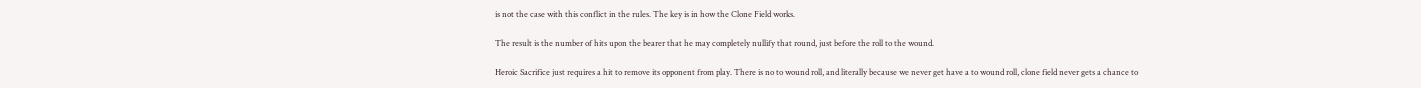is not the case with this conflict in the rules. The key is in how the Clone Field works.

The result is the number of hits upon the bearer that he may completely nullify that round, just before the roll to the wound.

Heroic Sacrifice just requires a hit to remove its opponent from play. There is no to wound roll, and literally because we never get have a to wound roll, clone field never gets a chance to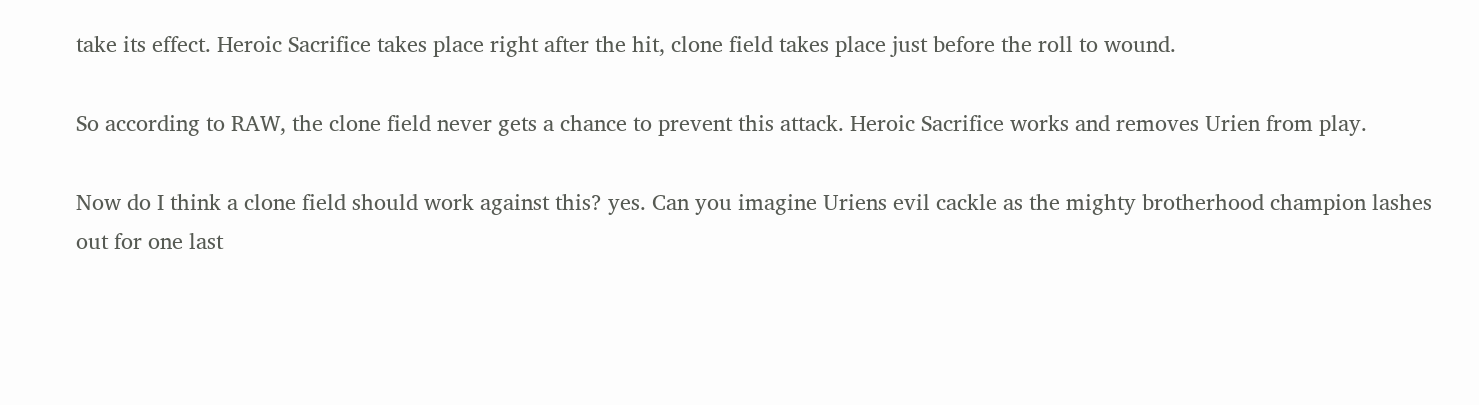take its effect. Heroic Sacrifice takes place right after the hit, clone field takes place just before the roll to wound.

So according to RAW, the clone field never gets a chance to prevent this attack. Heroic Sacrifice works and removes Urien from play.

Now do I think a clone field should work against this? yes. Can you imagine Uriens evil cackle as the mighty brotherhood champion lashes out for one last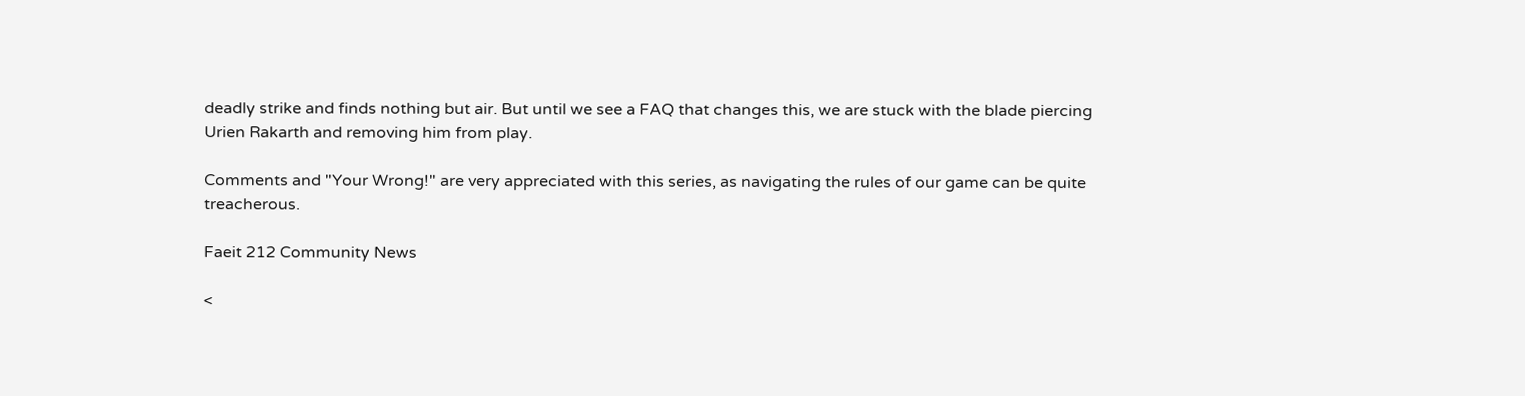deadly strike and finds nothing but air. But until we see a FAQ that changes this, we are stuck with the blade piercing Urien Rakarth and removing him from play.

Comments and "Your Wrong!" are very appreciated with this series, as navigating the rules of our game can be quite treacherous.

Faeit 212 Community News

<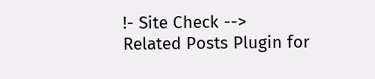!- Site Check -->
Related Posts Plugin for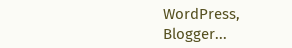WordPress, Blogger...